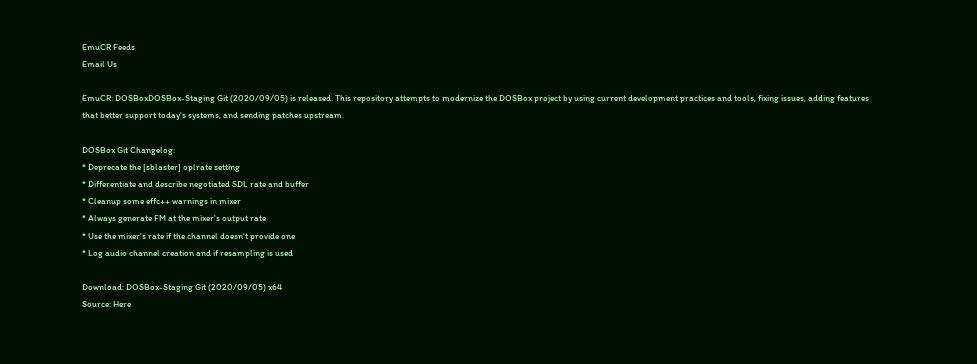EmuCR Feeds
Email Us

EmuCR: DOSBoxDOSBox-Staging Git (2020/09/05) is released. This repository attempts to modernize the DOSBox project by using current development practices and tools, fixing issues, adding features that better support today's systems, and sending patches upstream.

DOSBox Git Changelog:
* Deprecate the [sblaster] oplrate setting
* Differentiate and describe negotiated SDL rate and buffer
* Cleanup some effc++ warnings in mixer
* Always generate FM at the mixer's output rate
* Use the mixer's rate if the channel doesn't provide one
* Log audio channel creation and if resampling is used

Download: DOSBox-Staging Git (2020/09/05) x64
Source: Here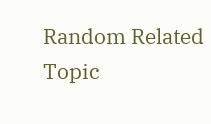Random Related Topic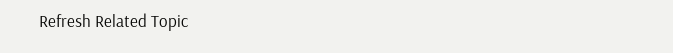Refresh Related Topic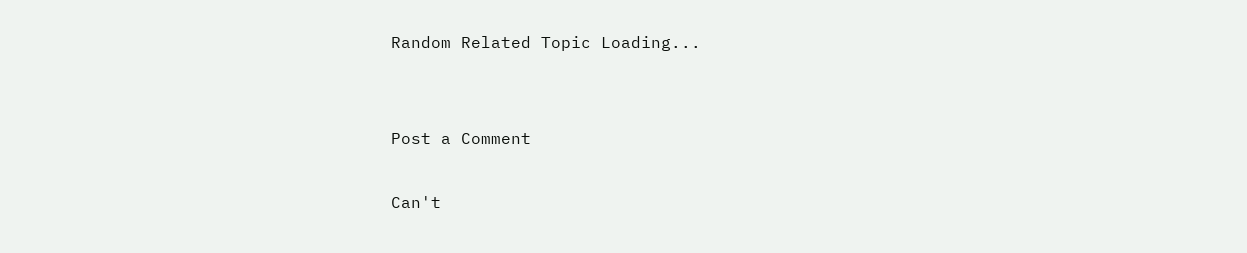Random Related Topic Loading...


Post a Comment

Can't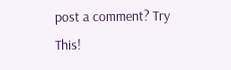post a comment? Try This!